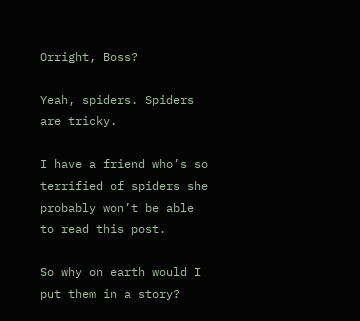Orright, Boss?

Yeah, spiders. Spiders are tricky.

I have a friend who’s so terrified of spiders she probably won’t be able to read this post.

So why on earth would I put them in a story?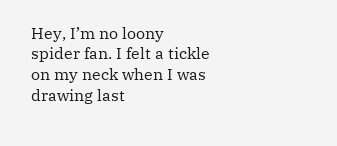Hey, I’m no loony spider fan. I felt a tickle on my neck when I was drawing last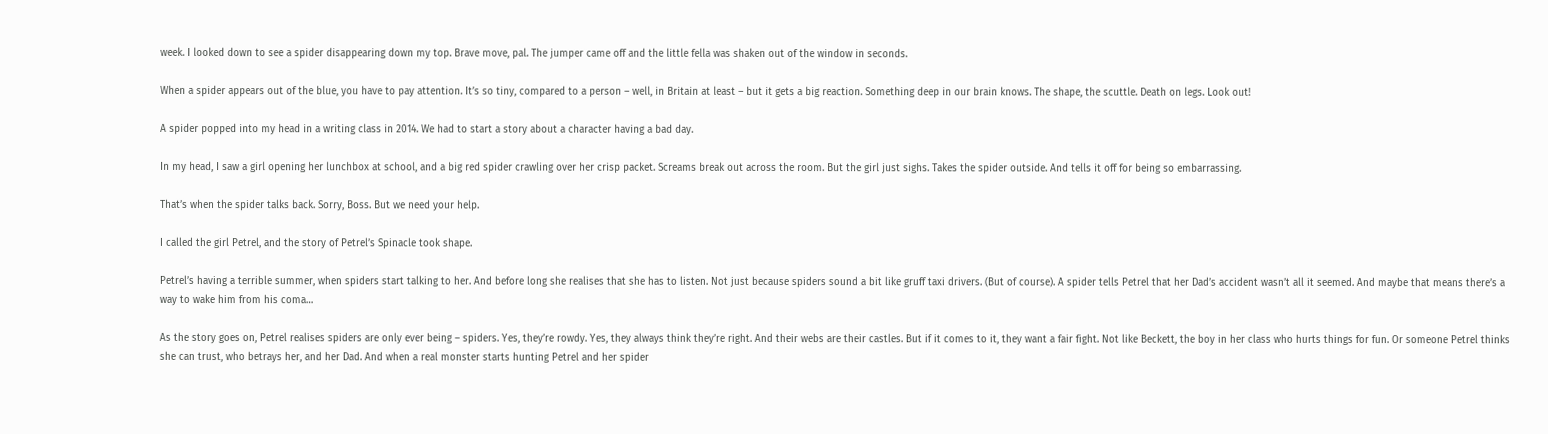week. I looked down to see a spider disappearing down my top. Brave move, pal. The jumper came off and the little fella was shaken out of the window in seconds.

When a spider appears out of the blue, you have to pay attention. It’s so tiny, compared to a person – well, in Britain at least – but it gets a big reaction. Something deep in our brain knows. The shape, the scuttle. Death on legs. Look out!

A spider popped into my head in a writing class in 2014. We had to start a story about a character having a bad day.

In my head, I saw a girl opening her lunchbox at school, and a big red spider crawling over her crisp packet. Screams break out across the room. But the girl just sighs. Takes the spider outside. And tells it off for being so embarrassing.

That’s when the spider talks back. Sorry, Boss. But we need your help.

I called the girl Petrel, and the story of Petrel’s Spinacle took shape.

Petrel’s having a terrible summer, when spiders start talking to her. And before long she realises that she has to listen. Not just because spiders sound a bit like gruff taxi drivers. (But of course). A spider tells Petrel that her Dad’s accident wasn’t all it seemed. And maybe that means there’s a way to wake him from his coma…

As the story goes on, Petrel realises spiders are only ever being – spiders. Yes, they’re rowdy. Yes, they always think they’re right. And their webs are their castles. But if it comes to it, they want a fair fight. Not like Beckett, the boy in her class who hurts things for fun. Or someone Petrel thinks she can trust, who betrays her, and her Dad. And when a real monster starts hunting Petrel and her spider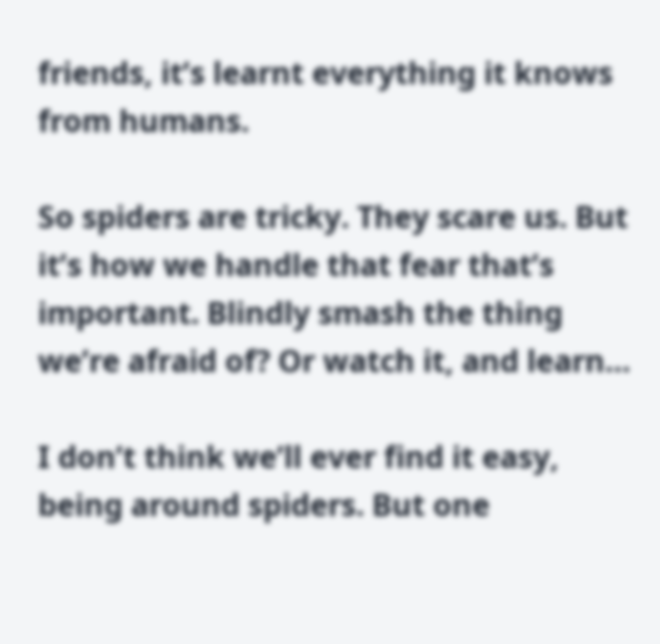friends, it’s learnt everything it knows from humans.

So spiders are tricky. They scare us. But it’s how we handle that fear that’s important. Blindly smash the thing we’re afraid of? Or watch it, and learn…

I don’t think we’ll ever find it easy, being around spiders. But one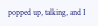popped up, talking, and I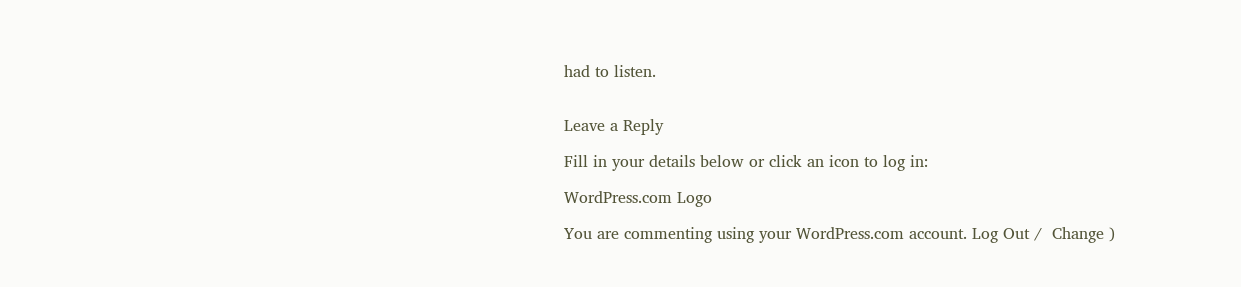had to listen.


Leave a Reply

Fill in your details below or click an icon to log in:

WordPress.com Logo

You are commenting using your WordPress.com account. Log Out /  Change )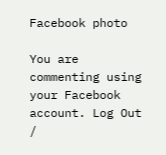Facebook photo

You are commenting using your Facebook account. Log Out /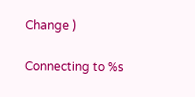Change )

Connecting to %s